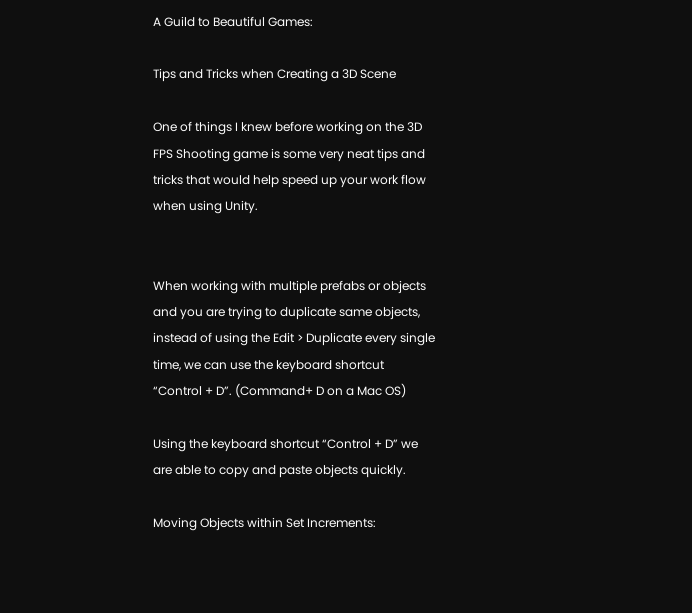A Guild to Beautiful Games:

Tips and Tricks when Creating a 3D Scene

One of things I knew before working on the 3D FPS Shooting game is some very neat tips and tricks that would help speed up your work flow when using Unity.


When working with multiple prefabs or objects and you are trying to duplicate same objects, instead of using the Edit > Duplicate every single time, we can use the keyboard shortcut “Control + D”. (Command+ D on a Mac OS)

Using the keyboard shortcut “Control + D” we are able to copy and paste objects quickly.

Moving Objects within Set Increments: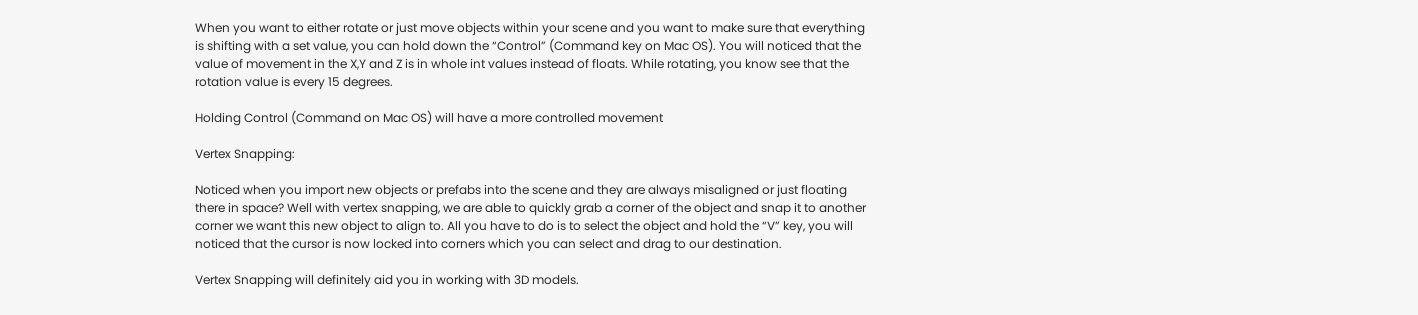When you want to either rotate or just move objects within your scene and you want to make sure that everything is shifting with a set value, you can hold down the “Control” (Command key on Mac OS). You will noticed that the value of movement in the X,Y and Z is in whole int values instead of floats. While rotating, you know see that the rotation value is every 15 degrees.

Holding Control (Command on Mac OS) will have a more controlled movement

Vertex Snapping:

Noticed when you import new objects or prefabs into the scene and they are always misaligned or just floating there in space? Well with vertex snapping, we are able to quickly grab a corner of the object and snap it to another corner we want this new object to align to. All you have to do is to select the object and hold the “V” key, you will noticed that the cursor is now locked into corners which you can select and drag to our destination.

Vertex Snapping will definitely aid you in working with 3D models.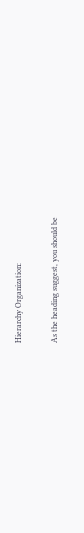Hierarchy Organization:

As the heading suggest, you should be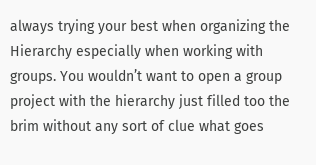always trying your best when organizing the Hierarchy especially when working with groups. You wouldn’t want to open a group project with the hierarchy just filled too the brim without any sort of clue what goes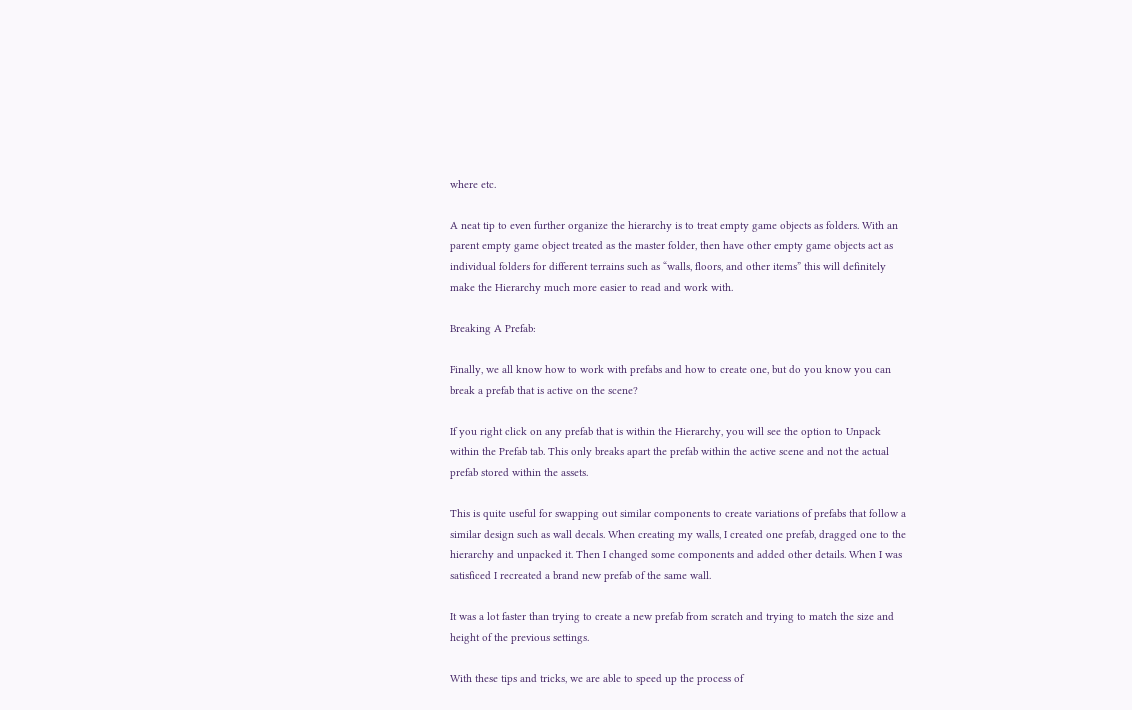where etc.

A neat tip to even further organize the hierarchy is to treat empty game objects as folders. With an parent empty game object treated as the master folder, then have other empty game objects act as individual folders for different terrains such as “walls, floors, and other items” this will definitely make the Hierarchy much more easier to read and work with.

Breaking A Prefab:

Finally, we all know how to work with prefabs and how to create one, but do you know you can break a prefab that is active on the scene?

If you right click on any prefab that is within the Hierarchy, you will see the option to Unpack within the Prefab tab. This only breaks apart the prefab within the active scene and not the actual prefab stored within the assets.

This is quite useful for swapping out similar components to create variations of prefabs that follow a similar design such as wall decals. When creating my walls, I created one prefab, dragged one to the hierarchy and unpacked it. Then I changed some components and added other details. When I was satisficed I recreated a brand new prefab of the same wall.

It was a lot faster than trying to create a new prefab from scratch and trying to match the size and height of the previous settings.

With these tips and tricks, we are able to speed up the process of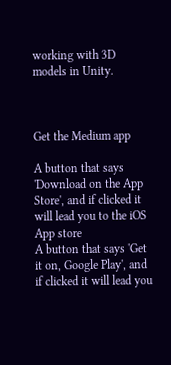working with 3D models in Unity.



Get the Medium app

A button that says 'Download on the App Store', and if clicked it will lead you to the iOS App store
A button that says 'Get it on, Google Play', and if clicked it will lead you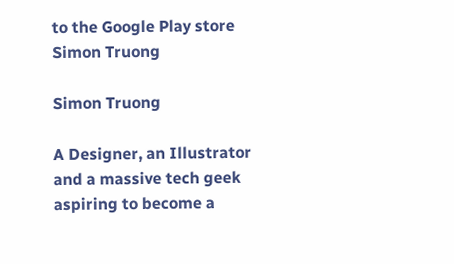to the Google Play store
Simon Truong

Simon Truong

A Designer, an Illustrator and a massive tech geek aspiring to become a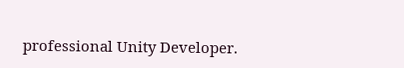professional Unity Developer.